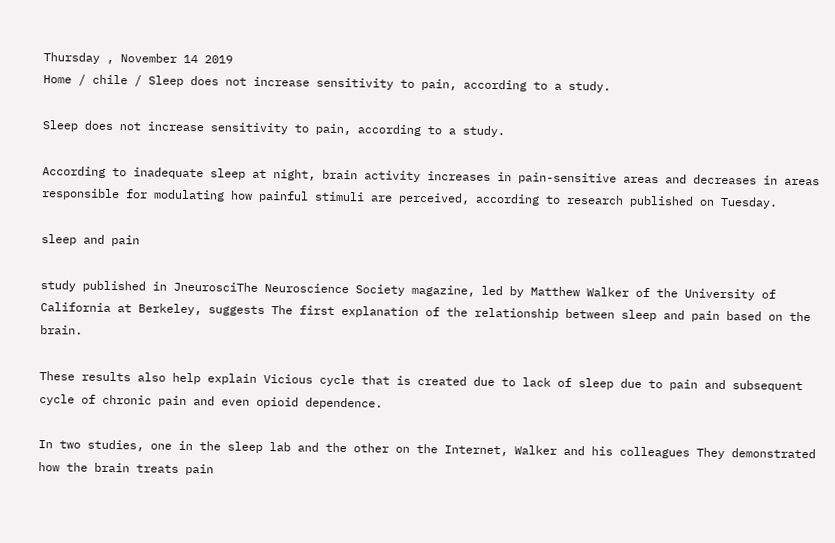Thursday , November 14 2019
Home / chile / Sleep does not increase sensitivity to pain, according to a study.

Sleep does not increase sensitivity to pain, according to a study.

According to inadequate sleep at night, brain activity increases in pain-sensitive areas and decreases in areas responsible for modulating how painful stimuli are perceived, according to research published on Tuesday.

sleep and pain

study published in JneurosciThe Neuroscience Society magazine, led by Matthew Walker of the University of California at Berkeley, suggests The first explanation of the relationship between sleep and pain based on the brain.

These results also help explain Vicious cycle that is created due to lack of sleep due to pain and subsequent cycle of chronic pain and even opioid dependence.

In two studies, one in the sleep lab and the other on the Internet, Walker and his colleagues They demonstrated how the brain treats pain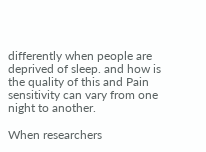differently when people are deprived of sleep. and how is the quality of this and Pain sensitivity can vary from one night to another.

When researchers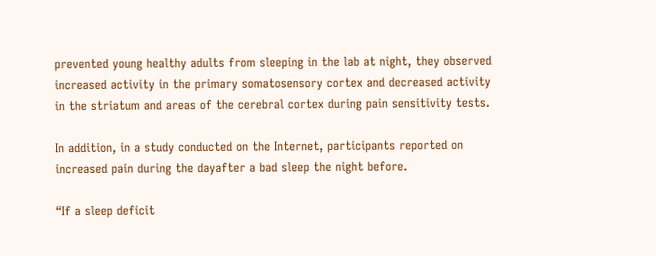prevented young healthy adults from sleeping in the lab at night, they observed increased activity in the primary somatosensory cortex and decreased activity in the striatum and areas of the cerebral cortex during pain sensitivity tests.

In addition, in a study conducted on the Internet, participants reported on increased pain during the dayafter a bad sleep the night before.

“If a sleep deficit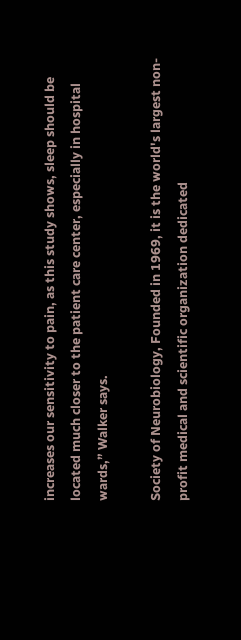increases our sensitivity to pain, as this study shows, sleep should be located much closer to the patient care center, especially in hospital wards,” Walker says.

Society of Neurobiology, Founded in 1969, it is the world's largest non-profit medical and scientific organization dedicated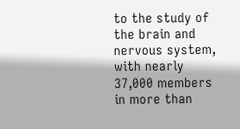to the study of the brain and nervous system, with nearly 37,000 members in more than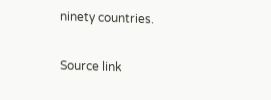ninety countries.

Source link